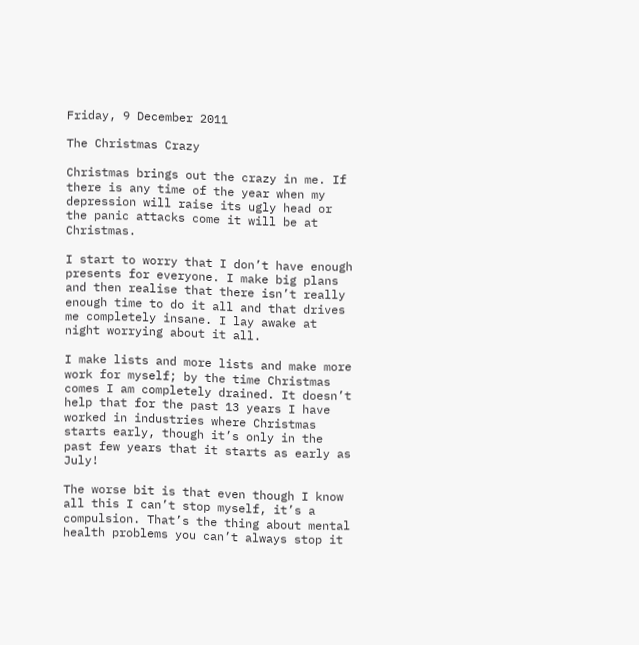Friday, 9 December 2011

The Christmas Crazy

Christmas brings out the crazy in me. If there is any time of the year when my depression will raise its ugly head or the panic attacks come it will be at Christmas.

I start to worry that I don’t have enough presents for everyone. I make big plans and then realise that there isn’t really enough time to do it all and that drives me completely insane. I lay awake at night worrying about it all.

I make lists and more lists and make more work for myself; by the time Christmas comes I am completely drained. It doesn’t help that for the past 13 years I have worked in industries where Christmas starts early, though it’s only in the past few years that it starts as early as July!

The worse bit is that even though I know all this I can’t stop myself, it’s a compulsion. That’s the thing about mental health problems you can’t always stop it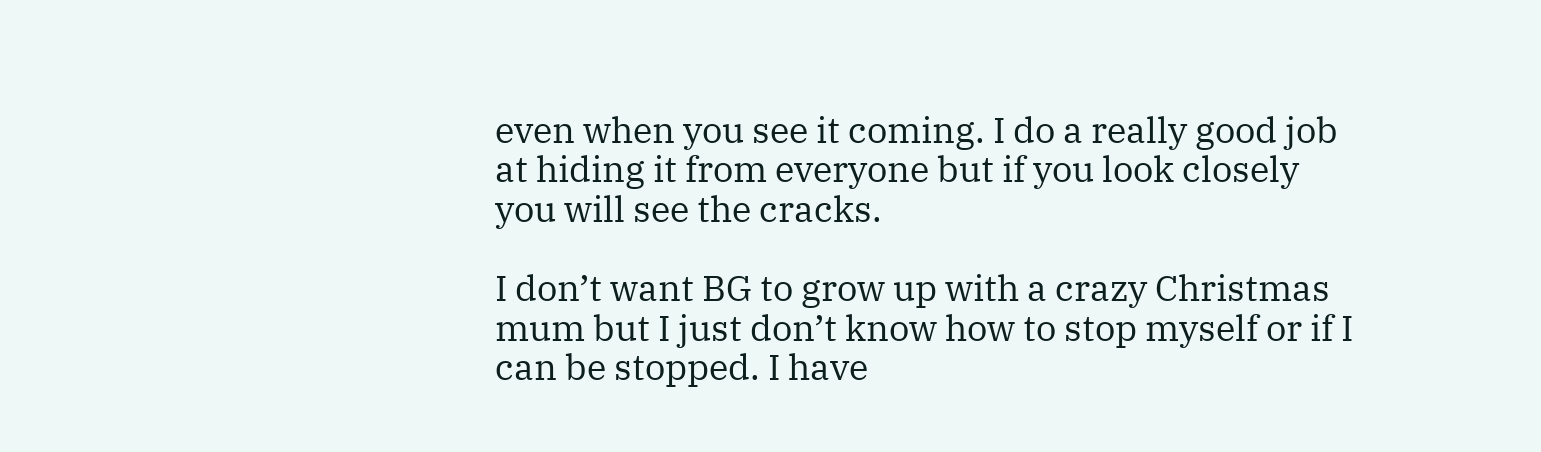even when you see it coming. I do a really good job at hiding it from everyone but if you look closely you will see the cracks.

I don’t want BG to grow up with a crazy Christmas mum but I just don’t know how to stop myself or if I can be stopped. I have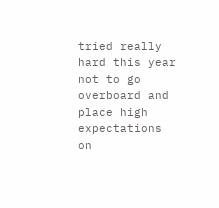tried really hard this year not to go overboard and place high expectations on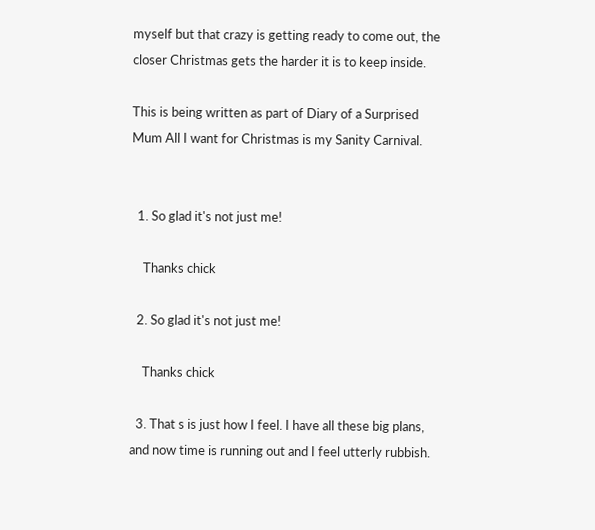myself but that crazy is getting ready to come out, the closer Christmas gets the harder it is to keep inside.

This is being written as part of Diary of a Surprised Mum All I want for Christmas is my Sanity Carnival.


  1. So glad it's not just me!

    Thanks chick

  2. So glad it's not just me!

    Thanks chick

  3. That s is just how I feel. I have all these big plans, and now time is running out and I feel utterly rubbish.